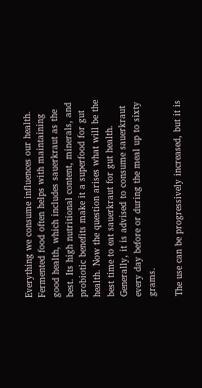Everything we consume influences our health. Fermented food often helps with maintaining good health, which includes sauerkraut as the best. Its high nutritional content, minerals, and probiotic benefits make it a superfood for gut health. Now the question arises what will be the best time to eat sauerkraut for gut health. Generally, it is advised to consume sauerkraut every day before or during the meal up to sixty grams.

The use can be progressively increased, but it is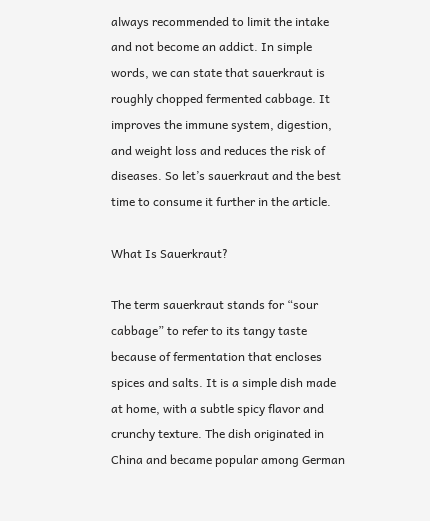always recommended to limit the intake and not become an addict. In simple words, we can state that sauerkraut is roughly chopped fermented cabbage. It improves the immune system, digestion, and weight loss and reduces the risk of diseases. So let’s sauerkraut and the best time to consume it further in the article.

What Is Sauerkraut?

The term sauerkraut stands for “sour cabbage” to refer to its tangy taste because of fermentation that encloses spices and salts. It is a simple dish made at home, with a subtle spicy flavor and crunchy texture. The dish originated in China and became popular among German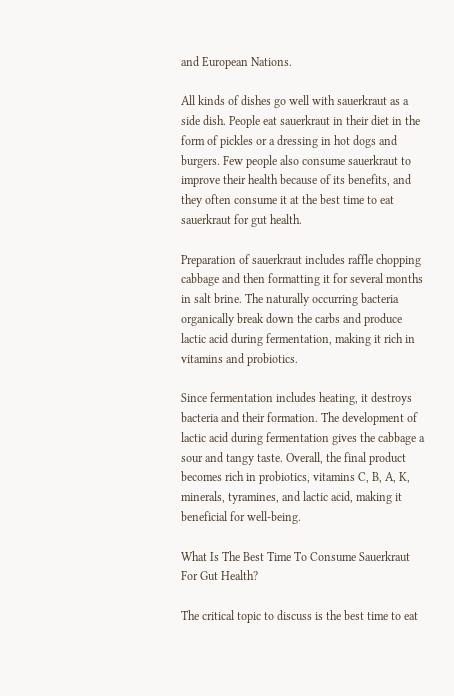and European Nations.

All kinds of dishes go well with sauerkraut as a side dish. People eat sauerkraut in their diet in the form of pickles or a dressing in hot dogs and burgers. Few people also consume sauerkraut to improve their health because of its benefits, and they often consume it at the best time to eat sauerkraut for gut health.

Preparation of sauerkraut includes raffle chopping cabbage and then formatting it for several months in salt brine. The naturally occurring bacteria organically break down the carbs and produce lactic acid during fermentation, making it rich in vitamins and probiotics.

Since fermentation includes heating, it destroys bacteria and their formation. The development of lactic acid during fermentation gives the cabbage a sour and tangy taste. Overall, the final product becomes rich in probiotics, vitamins C, B, A, K, minerals, tyramines, and lactic acid, making it beneficial for well-being.

What Is The Best Time To Consume Sauerkraut For Gut Health?

The critical topic to discuss is the best time to eat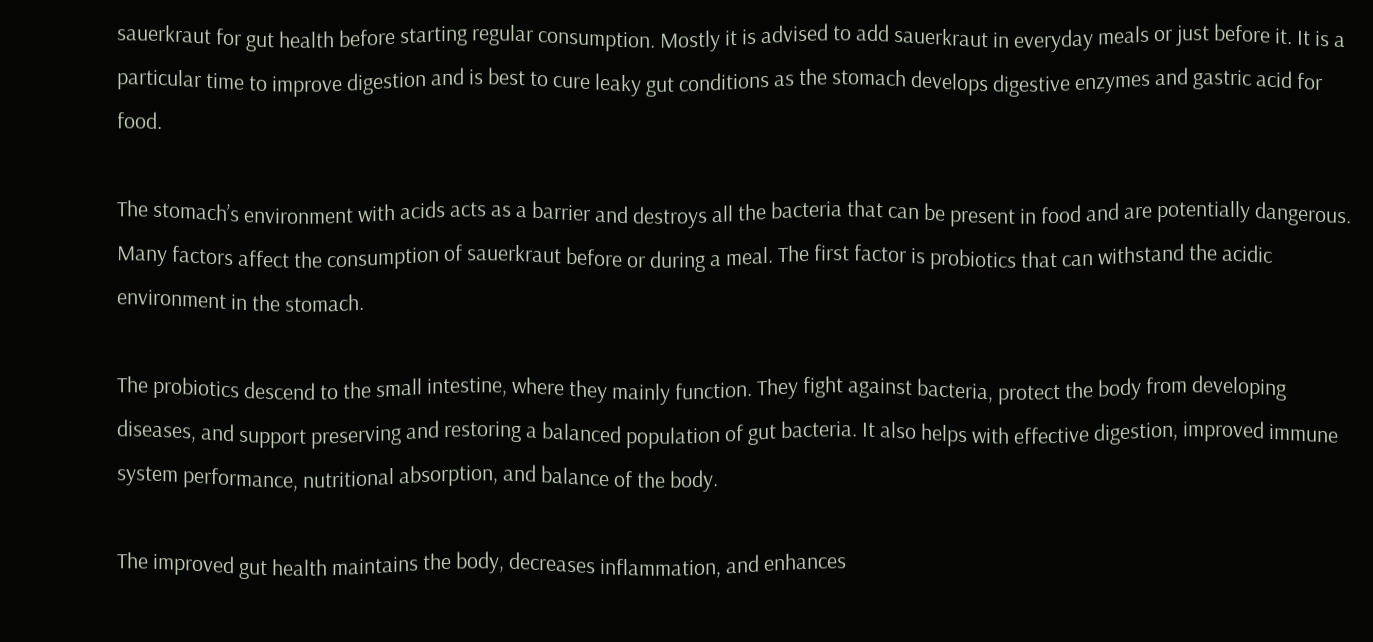sauerkraut for gut health before starting regular consumption. Mostly it is advised to add sauerkraut in everyday meals or just before it. It is a particular time to improve digestion and is best to cure leaky gut conditions as the stomach develops digestive enzymes and gastric acid for food.

The stomach’s environment with acids acts as a barrier and destroys all the bacteria that can be present in food and are potentially dangerous. Many factors affect the consumption of sauerkraut before or during a meal. The first factor is probiotics that can withstand the acidic environment in the stomach.

The probiotics descend to the small intestine, where they mainly function. They fight against bacteria, protect the body from developing diseases, and support preserving and restoring a balanced population of gut bacteria. It also helps with effective digestion, improved immune system performance, nutritional absorption, and balance of the body.

The improved gut health maintains the body, decreases inflammation, and enhances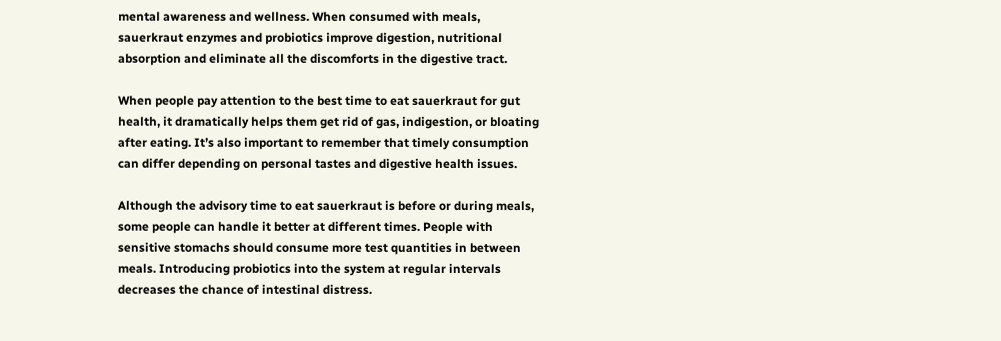mental awareness and wellness. When consumed with meals, sauerkraut enzymes and probiotics improve digestion, nutritional absorption and eliminate all the discomforts in the digestive tract.

When people pay attention to the best time to eat sauerkraut for gut health, it dramatically helps them get rid of gas, indigestion, or bloating after eating. It’s also important to remember that timely consumption can differ depending on personal tastes and digestive health issues.

Although the advisory time to eat sauerkraut is before or during meals, some people can handle it better at different times. People with sensitive stomachs should consume more test quantities in between meals. Introducing probiotics into the system at regular intervals decreases the chance of intestinal distress.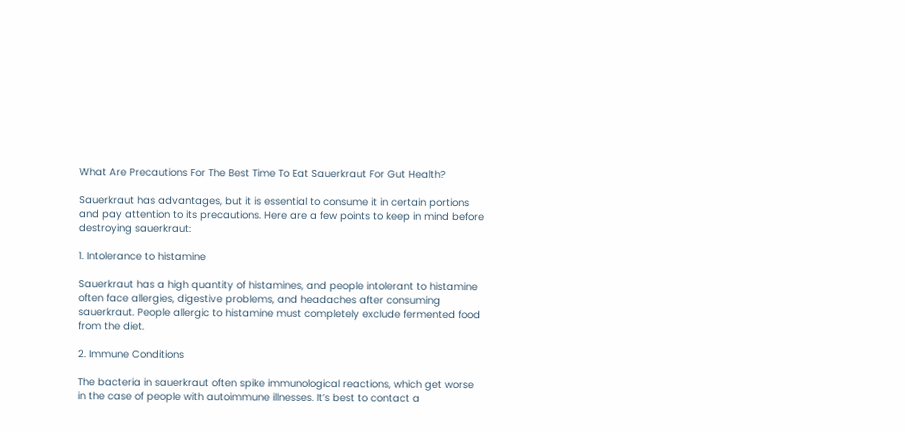What Are Precautions For The Best Time To Eat Sauerkraut For Gut Health?

Sauerkraut has advantages, but it is essential to consume it in certain portions and pay attention to its precautions. Here are a few points to keep in mind before destroying sauerkraut:

1. Intolerance to histamine

Sauerkraut has a high quantity of histamines, and people intolerant to histamine often face allergies, digestive problems, and headaches after consuming sauerkraut. People allergic to histamine must completely exclude fermented food from the diet.

2. Immune Conditions

The bacteria in sauerkraut often spike immunological reactions, which get worse in the case of people with autoimmune illnesses. It’s best to contact a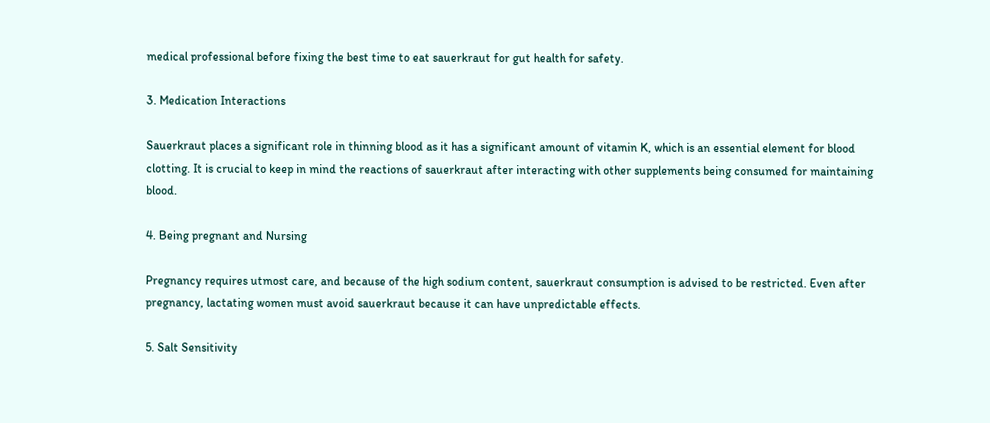medical professional before fixing the best time to eat sauerkraut for gut health for safety.

3. Medication Interactions

Sauerkraut places a significant role in thinning blood as it has a significant amount of vitamin K, which is an essential element for blood clotting. It is crucial to keep in mind the reactions of sauerkraut after interacting with other supplements being consumed for maintaining blood.

4. Being pregnant and Nursing

Pregnancy requires utmost care, and because of the high sodium content, sauerkraut consumption is advised to be restricted. Even after pregnancy, lactating women must avoid sauerkraut because it can have unpredictable effects.

5. Salt Sensitivity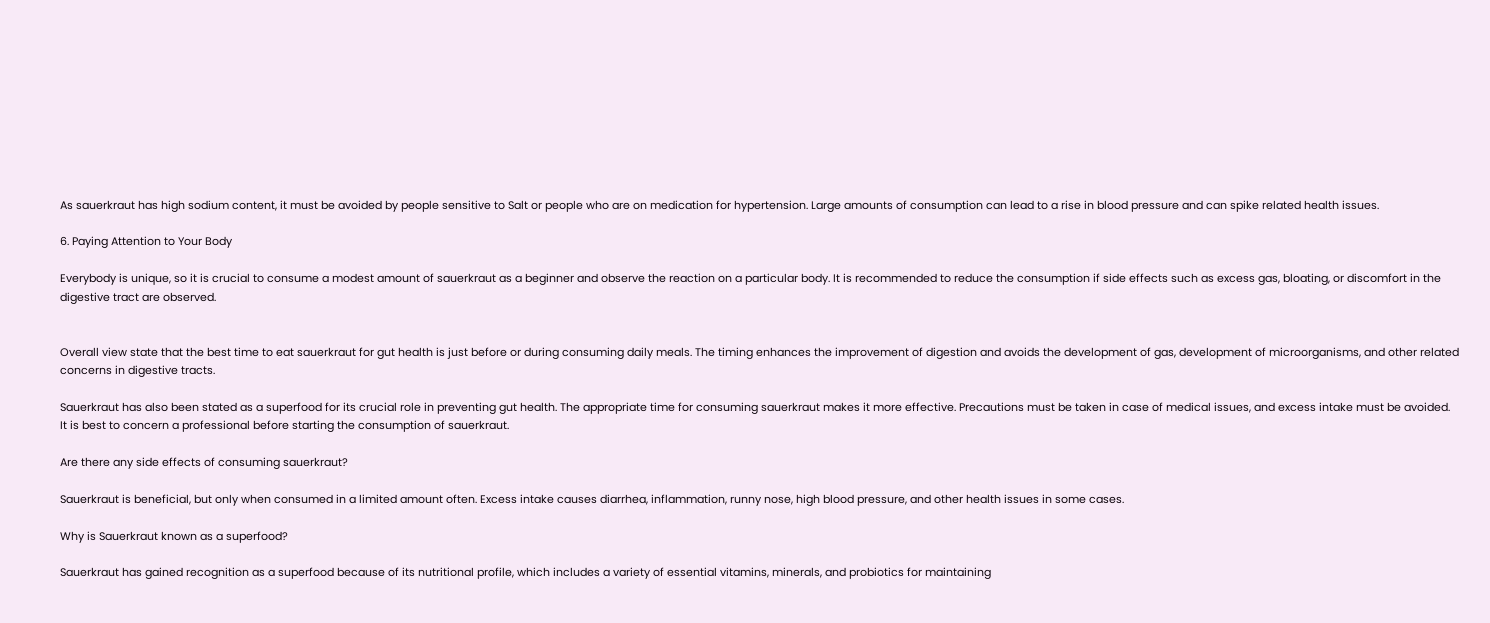As sauerkraut has high sodium content, it must be avoided by people sensitive to Salt or people who are on medication for hypertension. Large amounts of consumption can lead to a rise in blood pressure and can spike related health issues.

6. Paying Attention to Your Body

Everybody is unique, so it is crucial to consume a modest amount of sauerkraut as a beginner and observe the reaction on a particular body. It is recommended to reduce the consumption if side effects such as excess gas, bloating, or discomfort in the digestive tract are observed.


Overall view state that the best time to eat sauerkraut for gut health is just before or during consuming daily meals. The timing enhances the improvement of digestion and avoids the development of gas, development of microorganisms, and other related concerns in digestive tracts.

Sauerkraut has also been stated as a superfood for its crucial role in preventing gut health. The appropriate time for consuming sauerkraut makes it more effective. Precautions must be taken in case of medical issues, and excess intake must be avoided. It is best to concern a professional before starting the consumption of sauerkraut.

Are there any side effects of consuming sauerkraut?

Sauerkraut is beneficial, but only when consumed in a limited amount often. Excess intake causes diarrhea, inflammation, runny nose, high blood pressure, and other health issues in some cases.

Why is Sauerkraut known as a superfood?

Sauerkraut has gained recognition as a superfood because of its nutritional profile, which includes a variety of essential vitamins, minerals, and probiotics for maintaining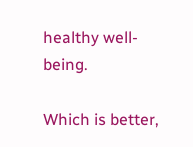healthy well-being.

Which is better,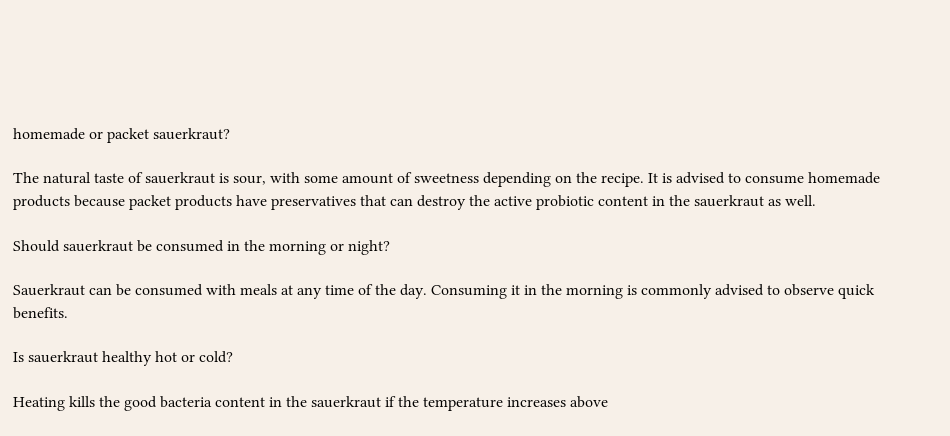homemade or packet sauerkraut?

The natural taste of sauerkraut is sour, with some amount of sweetness depending on the recipe. It is advised to consume homemade products because packet products have preservatives that can destroy the active probiotic content in the sauerkraut as well.

Should sauerkraut be consumed in the morning or night?

Sauerkraut can be consumed with meals at any time of the day. Consuming it in the morning is commonly advised to observe quick benefits.

Is sauerkraut healthy hot or cold?

Heating kills the good bacteria content in the sauerkraut if the temperature increases above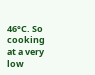46°C. So cooking at a very low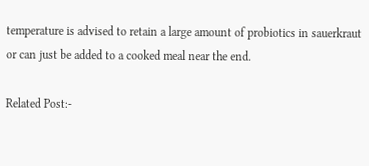temperature is advised to retain a large amount of probiotics in sauerkraut or can just be added to a cooked meal near the end.

Related Post:-